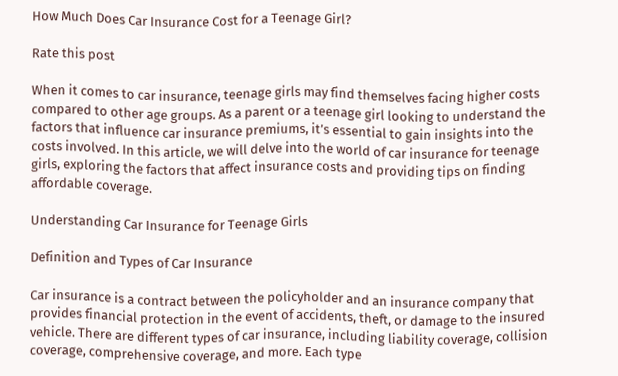How Much Does Car Insurance Cost for a Teenage Girl?

Rate this post

When it comes to car insurance, teenage girls may find themselves facing higher costs compared to other age groups. As a parent or a teenage girl looking to understand the factors that influence car insurance premiums, it’s essential to gain insights into the costs involved. In this article, we will delve into the world of car insurance for teenage girls, exploring the factors that affect insurance costs and providing tips on finding affordable coverage.

Understanding Car Insurance for Teenage Girls

Definition and Types of Car Insurance

Car insurance is a contract between the policyholder and an insurance company that provides financial protection in the event of accidents, theft, or damage to the insured vehicle. There are different types of car insurance, including liability coverage, collision coverage, comprehensive coverage, and more. Each type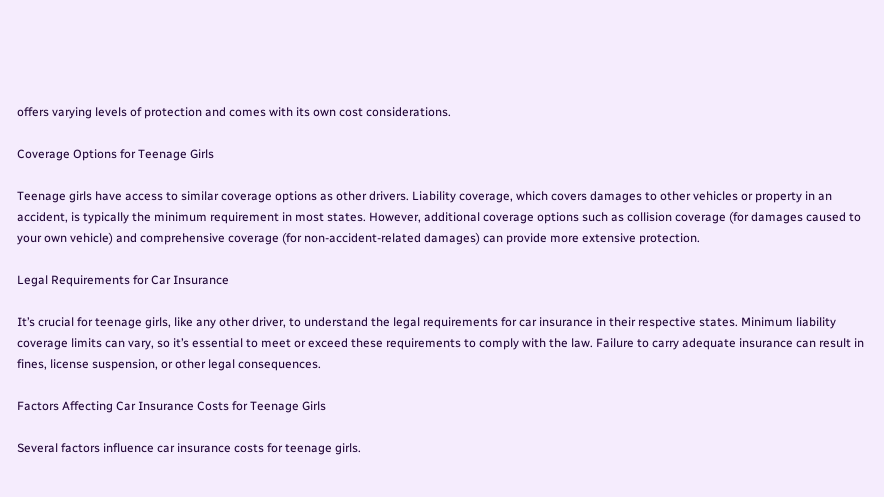offers varying levels of protection and comes with its own cost considerations.

Coverage Options for Teenage Girls

Teenage girls have access to similar coverage options as other drivers. Liability coverage, which covers damages to other vehicles or property in an accident, is typically the minimum requirement in most states. However, additional coverage options such as collision coverage (for damages caused to your own vehicle) and comprehensive coverage (for non-accident-related damages) can provide more extensive protection.

Legal Requirements for Car Insurance

It’s crucial for teenage girls, like any other driver, to understand the legal requirements for car insurance in their respective states. Minimum liability coverage limits can vary, so it’s essential to meet or exceed these requirements to comply with the law. Failure to carry adequate insurance can result in fines, license suspension, or other legal consequences.

Factors Affecting Car Insurance Costs for Teenage Girls

Several factors influence car insurance costs for teenage girls.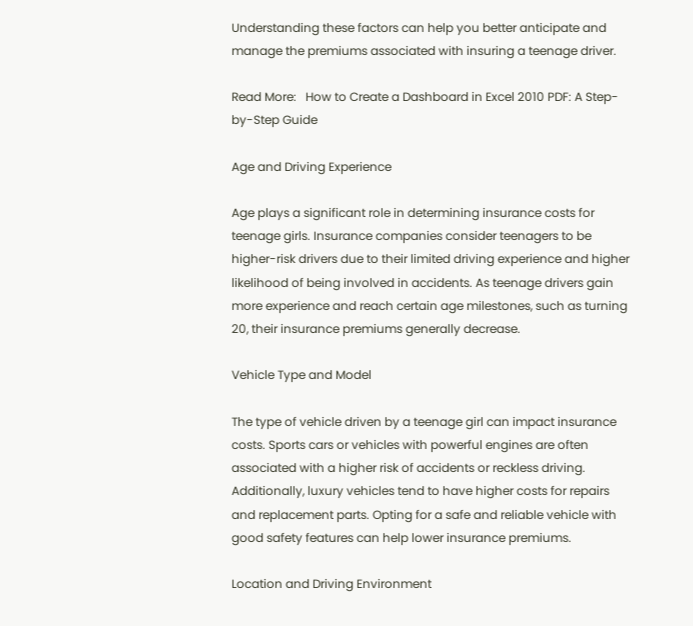Understanding these factors can help you better anticipate and manage the premiums associated with insuring a teenage driver.

Read More:   How to Create a Dashboard in Excel 2010 PDF: A Step-by-Step Guide

Age and Driving Experience

Age plays a significant role in determining insurance costs for teenage girls. Insurance companies consider teenagers to be higher-risk drivers due to their limited driving experience and higher likelihood of being involved in accidents. As teenage drivers gain more experience and reach certain age milestones, such as turning 20, their insurance premiums generally decrease.

Vehicle Type and Model

The type of vehicle driven by a teenage girl can impact insurance costs. Sports cars or vehicles with powerful engines are often associated with a higher risk of accidents or reckless driving. Additionally, luxury vehicles tend to have higher costs for repairs and replacement parts. Opting for a safe and reliable vehicle with good safety features can help lower insurance premiums.

Location and Driving Environment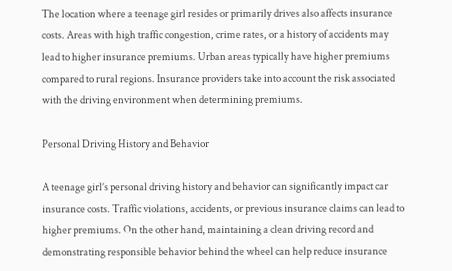The location where a teenage girl resides or primarily drives also affects insurance costs. Areas with high traffic congestion, crime rates, or a history of accidents may lead to higher insurance premiums. Urban areas typically have higher premiums compared to rural regions. Insurance providers take into account the risk associated with the driving environment when determining premiums.

Personal Driving History and Behavior

A teenage girl’s personal driving history and behavior can significantly impact car insurance costs. Traffic violations, accidents, or previous insurance claims can lead to higher premiums. On the other hand, maintaining a clean driving record and demonstrating responsible behavior behind the wheel can help reduce insurance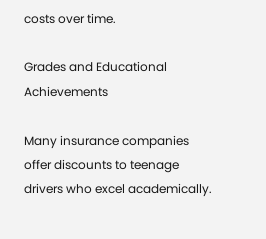costs over time.

Grades and Educational Achievements

Many insurance companies offer discounts to teenage drivers who excel academically.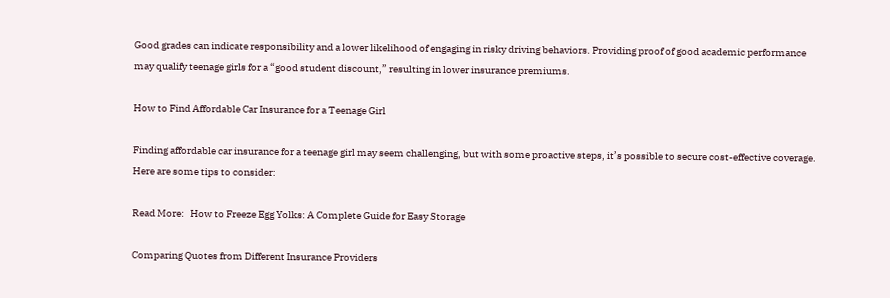Good grades can indicate responsibility and a lower likelihood of engaging in risky driving behaviors. Providing proof of good academic performance may qualify teenage girls for a “good student discount,” resulting in lower insurance premiums.

How to Find Affordable Car Insurance for a Teenage Girl

Finding affordable car insurance for a teenage girl may seem challenging, but with some proactive steps, it’s possible to secure cost-effective coverage. Here are some tips to consider:

Read More:   How to Freeze Egg Yolks: A Complete Guide for Easy Storage

Comparing Quotes from Different Insurance Providers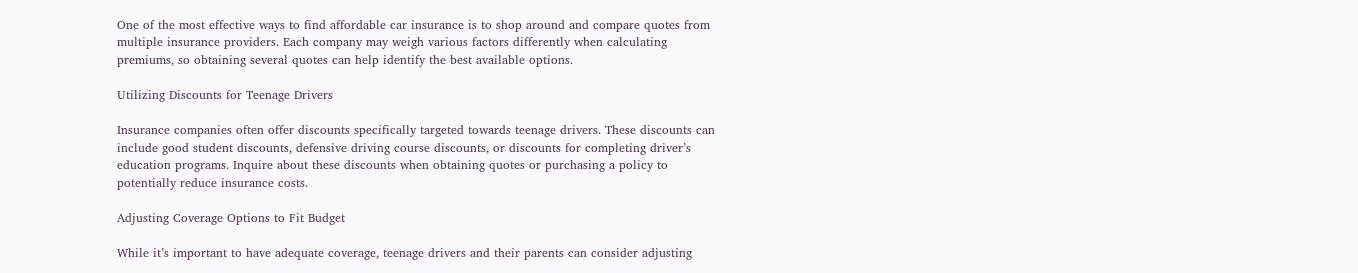One of the most effective ways to find affordable car insurance is to shop around and compare quotes from multiple insurance providers. Each company may weigh various factors differently when calculating premiums, so obtaining several quotes can help identify the best available options.

Utilizing Discounts for Teenage Drivers

Insurance companies often offer discounts specifically targeted towards teenage drivers. These discounts can include good student discounts, defensive driving course discounts, or discounts for completing driver’s education programs. Inquire about these discounts when obtaining quotes or purchasing a policy to potentially reduce insurance costs.

Adjusting Coverage Options to Fit Budget

While it’s important to have adequate coverage, teenage drivers and their parents can consider adjusting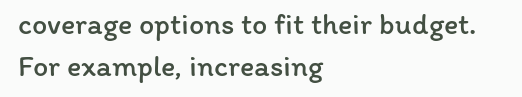coverage options to fit their budget. For example, increasing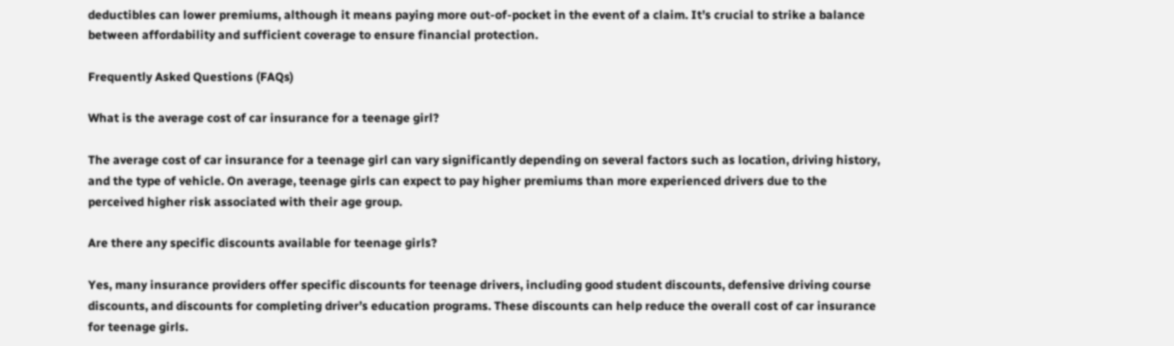deductibles can lower premiums, although it means paying more out-of-pocket in the event of a claim. It’s crucial to strike a balance between affordability and sufficient coverage to ensure financial protection.

Frequently Asked Questions (FAQs)

What is the average cost of car insurance for a teenage girl?

The average cost of car insurance for a teenage girl can vary significantly depending on several factors such as location, driving history, and the type of vehicle. On average, teenage girls can expect to pay higher premiums than more experienced drivers due to the perceived higher risk associated with their age group.

Are there any specific discounts available for teenage girls?

Yes, many insurance providers offer specific discounts for teenage drivers, including good student discounts, defensive driving course discounts, and discounts for completing driver’s education programs. These discounts can help reduce the overall cost of car insurance for teenage girls.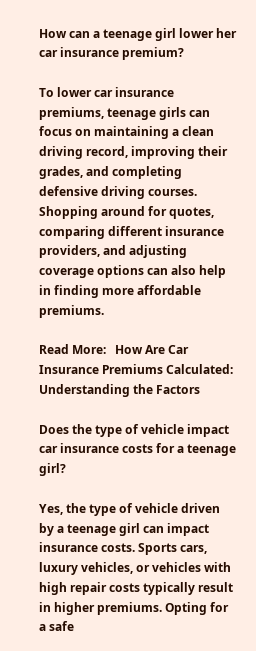How can a teenage girl lower her car insurance premium?

To lower car insurance premiums, teenage girls can focus on maintaining a clean driving record, improving their grades, and completing defensive driving courses. Shopping around for quotes, comparing different insurance providers, and adjusting coverage options can also help in finding more affordable premiums.

Read More:   How Are Car Insurance Premiums Calculated: Understanding the Factors

Does the type of vehicle impact car insurance costs for a teenage girl?

Yes, the type of vehicle driven by a teenage girl can impact insurance costs. Sports cars, luxury vehicles, or vehicles with high repair costs typically result in higher premiums. Opting for a safe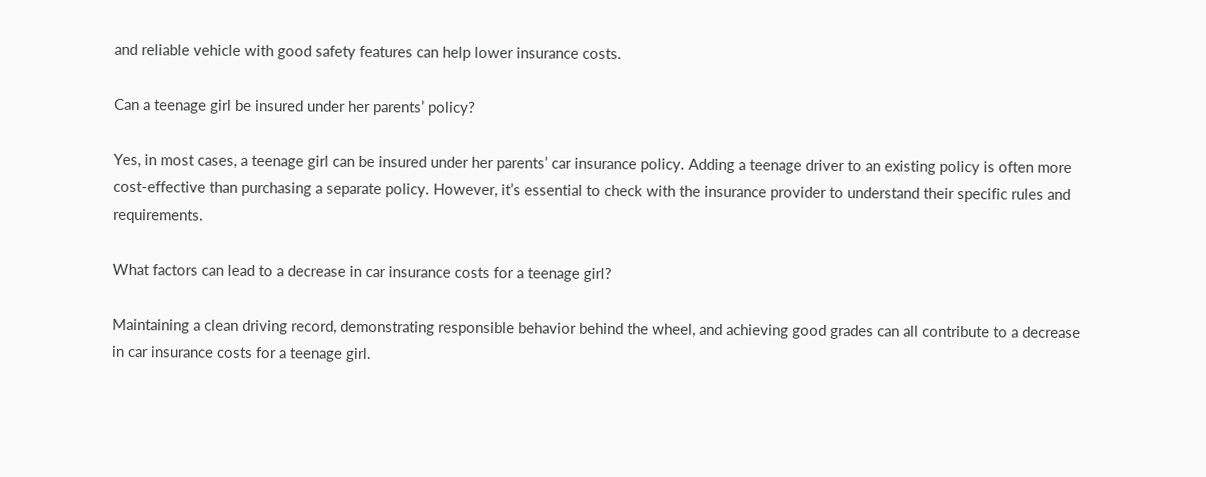and reliable vehicle with good safety features can help lower insurance costs.

Can a teenage girl be insured under her parents’ policy?

Yes, in most cases, a teenage girl can be insured under her parents’ car insurance policy. Adding a teenage driver to an existing policy is often more cost-effective than purchasing a separate policy. However, it’s essential to check with the insurance provider to understand their specific rules and requirements.

What factors can lead to a decrease in car insurance costs for a teenage girl?

Maintaining a clean driving record, demonstrating responsible behavior behind the wheel, and achieving good grades can all contribute to a decrease in car insurance costs for a teenage girl.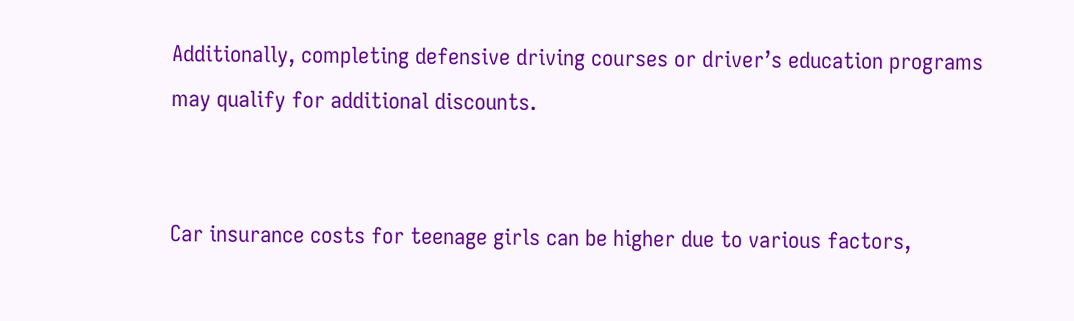Additionally, completing defensive driving courses or driver’s education programs may qualify for additional discounts.


Car insurance costs for teenage girls can be higher due to various factors,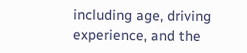including age, driving experience, and the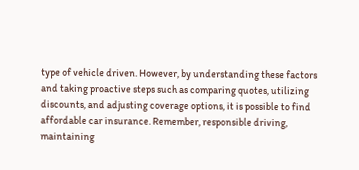type of vehicle driven. However, by understanding these factors and taking proactive steps such as comparing quotes, utilizing discounts, and adjusting coverage options, it is possible to find affordable car insurance. Remember, responsible driving, maintaining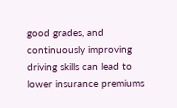good grades, and continuously improving driving skills can lead to lower insurance premiums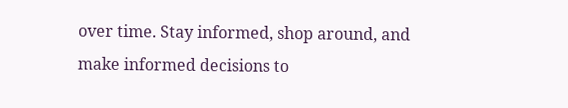over time. Stay informed, shop around, and make informed decisions to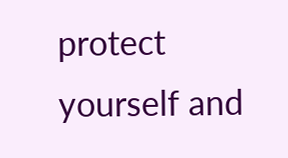protect yourself and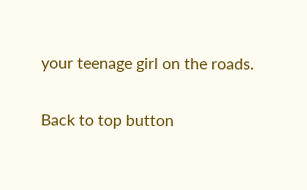your teenage girl on the roads.

Back to top button